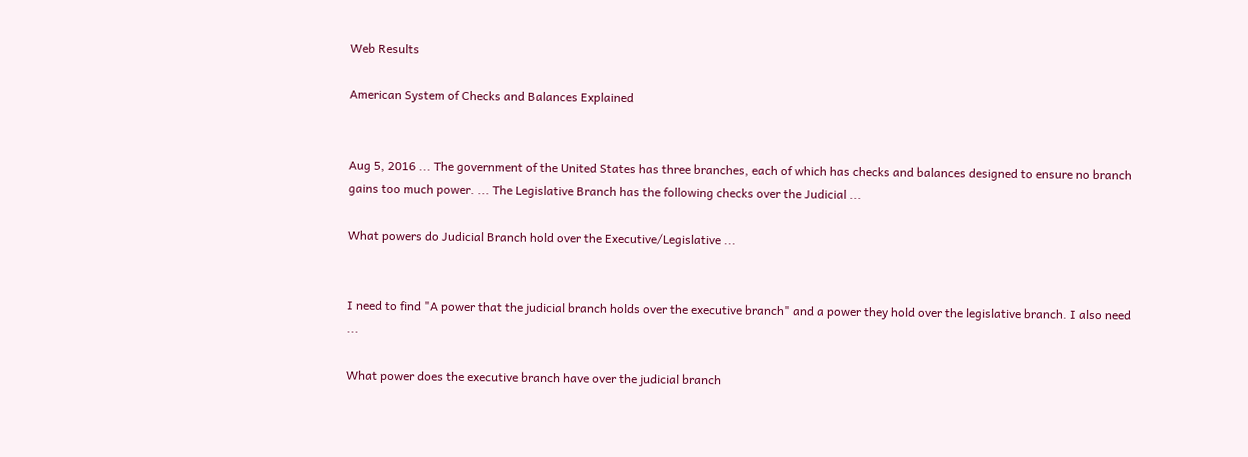Web Results

American System of Checks and Balances Explained


Aug 5, 2016 ... The government of the United States has three branches, each of which has checks and balances designed to ensure no branch gains too much power. ... The Legislative Branch has the following checks over the Judicial ...

What powers do Judicial Branch hold over the Executive/Legislative ...


I need to find "A power that the judicial branch holds over the executive branch" and a power they hold over the legislative branch. I also need ...

What power does the executive branch have over the judicial branch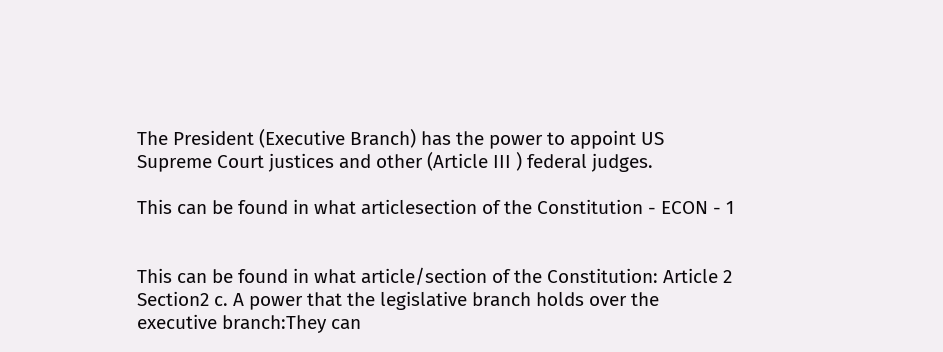The President (Executive Branch) has the power to appoint US Supreme Court justices and other (Article III ) federal judges.

This can be found in what articlesection of the Constitution - ECON - 1


This can be found in what article/section of the Constitution: Article 2 Section2 c. A power that the legislative branch holds over the executive branch:They can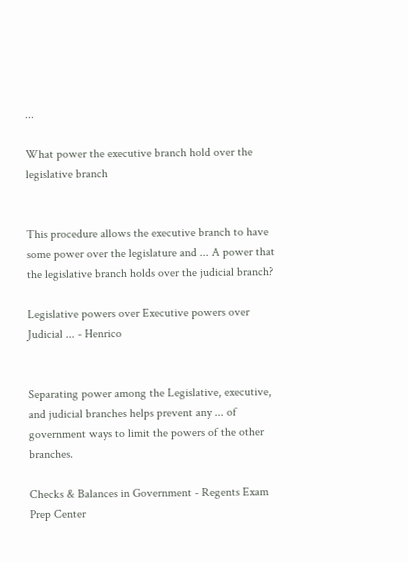...

What power the executive branch hold over the legislative branch


This procedure allows the executive branch to have some power over the legislature and ... A power that the legislative branch holds over the judicial branch?

Legislative powers over Executive powers over Judicial ... - Henrico


Separating power among the Legislative, executive, and judicial branches helps prevent any ... of government ways to limit the powers of the other branches.

Checks & Balances in Government - Regents Exam Prep Center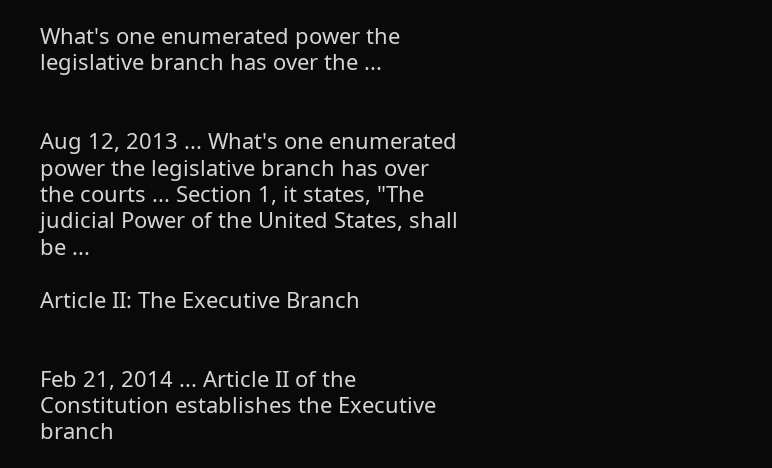What's one enumerated power the legislative branch has over the ...


Aug 12, 2013 ... What's one enumerated power the legislative branch has over the courts ... Section 1, it states, "The judicial Power of the United States, shall be ...

Article II: The Executive Branch


Feb 21, 2014 ... Article II of the Constitution establishes the Executive branch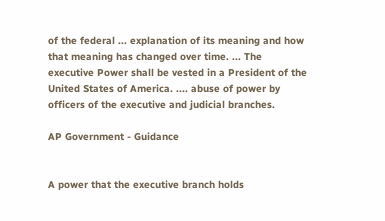of the federal ... explanation of its meaning and how that meaning has changed over time. ... The executive Power shall be vested in a President of the United States of America. .... abuse of power by officers of the executive and judicial branches.

AP Government - Guidance


A power that the executive branch holds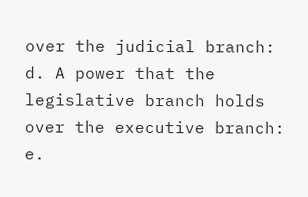over the judicial branch: d. A power that the legislative branch holds over the executive branch: e.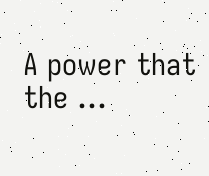A power that the ...